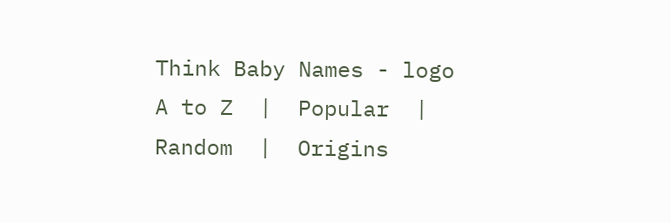Think Baby Names - logo
A to Z  |  Popular  |  Random  |  Origins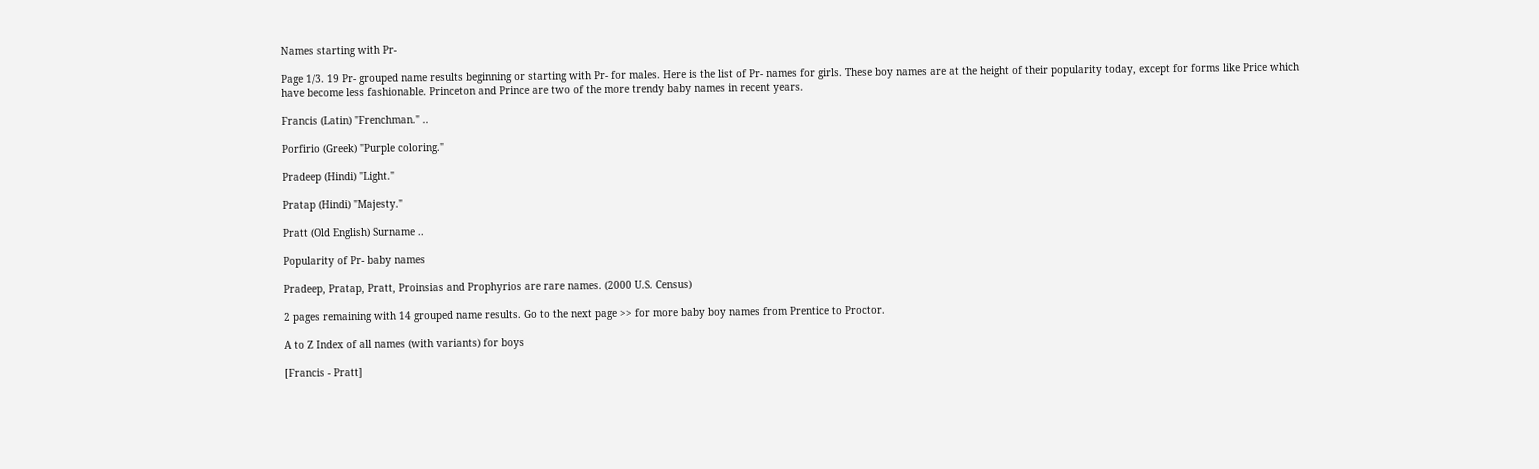Names starting with Pr-

Page 1/3. 19 Pr- grouped name results beginning or starting with Pr- for males. Here is the list of Pr- names for girls. These boy names are at the height of their popularity today, except for forms like Price which have become less fashionable. Princeton and Prince are two of the more trendy baby names in recent years.

Francis (Latin) "Frenchman." ..

Porfirio (Greek) "Purple coloring."

Pradeep (Hindi) "Light."

Pratap (Hindi) "Majesty."

Pratt (Old English) Surname ..

Popularity of Pr- baby names

Pradeep, Pratap, Pratt, Proinsias and Prophyrios are rare names. (2000 U.S. Census)

2 pages remaining with 14 grouped name results. Go to the next page >> for more baby boy names from Prentice to Proctor.

A to Z Index of all names (with variants) for boys

[Francis - Pratt]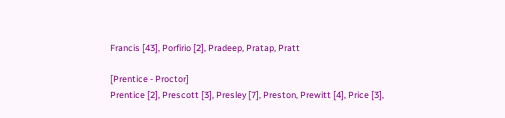Francis [43], Porfirio [2], Pradeep, Pratap, Pratt

[Prentice - Proctor]
Prentice [2], Prescott [3], Presley [7], Preston, Prewitt [4], Price [3],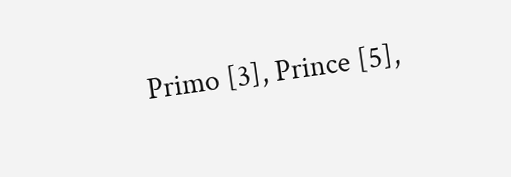Primo [3], Prince [5],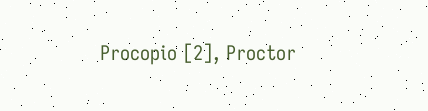Procopio [2], Proctor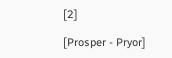[2]

[Prosper - Pryor]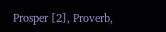Prosper [2], Proverb,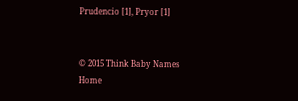Prudencio [1], Pryor [1]


© 2015 Think Baby Names
Home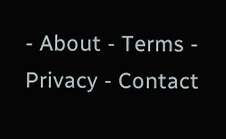- About - Terms - Privacy - Contact